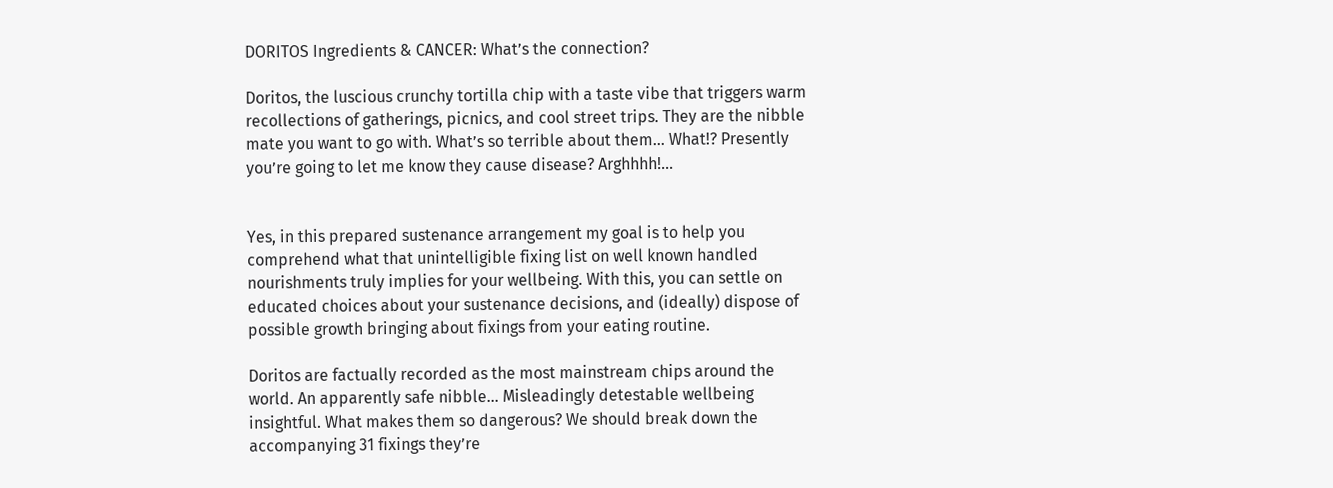DORITOS Ingredients & CANCER: What’s the connection?

Doritos, the luscious crunchy tortilla chip with a taste vibe that triggers warm recollections of gatherings, picnics, and cool street trips. They are the nibble mate you want to go with. What’s so terrible about them… What!? Presently you’re going to let me know they cause disease? Arghhhh!…


Yes, in this prepared sustenance arrangement my goal is to help you comprehend what that unintelligible fixing list on well known handled nourishments truly implies for your wellbeing. With this, you can settle on educated choices about your sustenance decisions, and (ideally) dispose of possible growth bringing about fixings from your eating routine.

Doritos are factually recorded as the most mainstream chips around the world. An apparently safe nibble… Misleadingly detestable wellbeing insightful. What makes them so dangerous? We should break down the accompanying 31 fixings they’re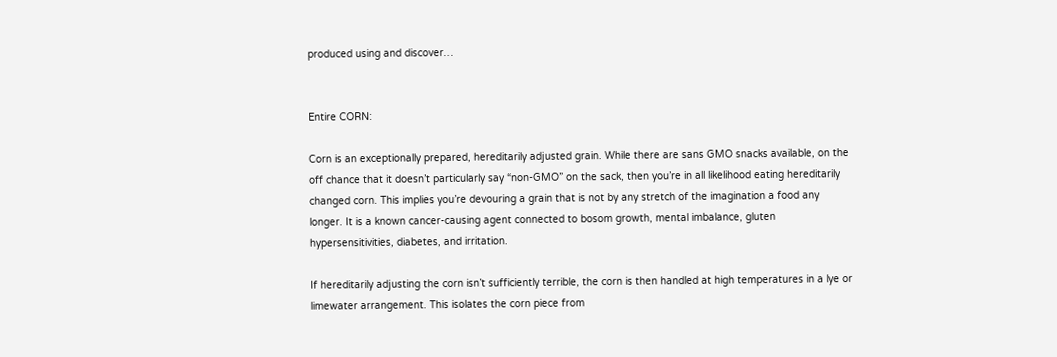produced using and discover…


Entire CORN:

Corn is an exceptionally prepared, hereditarily adjusted grain. While there are sans GMO snacks available, on the off chance that it doesn’t particularly say “non-GMO” on the sack, then you’re in all likelihood eating hereditarily changed corn. This implies you’re devouring a grain that is not by any stretch of the imagination a food any longer. It is a known cancer-causing agent connected to bosom growth, mental imbalance, gluten hypersensitivities, diabetes, and irritation.

If hereditarily adjusting the corn isn’t sufficiently terrible, the corn is then handled at high temperatures in a lye or limewater arrangement. This isolates the corn piece from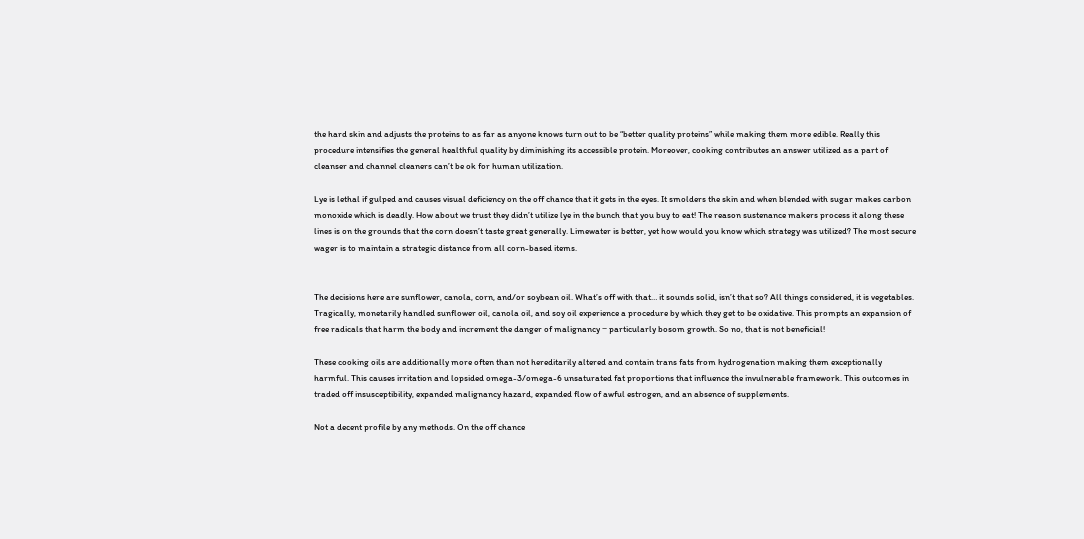the hard skin and adjusts the proteins to as far as anyone knows turn out to be “better quality proteins” while making them more edible. Really this procedure intensifies the general healthful quality by diminishing its accessible protein. Moreover, cooking contributes an answer utilized as a part of cleanser and channel cleaners can’t be ok for human utilization.

Lye is lethal if gulped and causes visual deficiency on the off chance that it gets in the eyes. It smolders the skin and when blended with sugar makes carbon monoxide which is deadly. How about we trust they didn’t utilize lye in the bunch that you buy to eat! The reason sustenance makers process it along these lines is on the grounds that the corn doesn’t taste great generally. Limewater is better, yet how would you know which strategy was utilized? The most secure wager is to maintain a strategic distance from all corn-based items.


The decisions here are sunflower, canola, corn, and/or soybean oil. What’s off with that… it sounds solid, isn’t that so? All things considered, it is vegetables. Tragically, monetarily handled sunflower oil, canola oil, and soy oil experience a procedure by which they get to be oxidative. This prompts an expansion of free radicals that harm the body and increment the danger of malignancy − particularly bosom growth. So no, that is not beneficial!

These cooking oils are additionally more often than not hereditarily altered and contain trans fats from hydrogenation making them exceptionally harmful. This causes irritation and lopsided omega-3/omega-6 unsaturated fat proportions that influence the invulnerable framework. This outcomes in traded off insusceptibility, expanded malignancy hazard, expanded flow of awful estrogen, and an absence of supplements.

Not a decent profile by any methods. On the off chance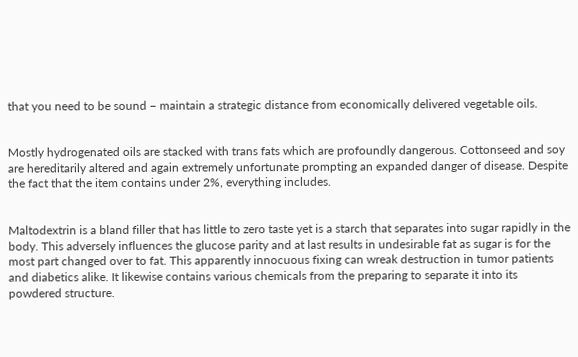that you need to be sound − maintain a strategic distance from economically delivered vegetable oils.


Mostly hydrogenated oils are stacked with trans fats which are profoundly dangerous. Cottonseed and soy are hereditarily altered and again extremely unfortunate prompting an expanded danger of disease. Despite the fact that the item contains under 2%, everything includes.


Maltodextrin is a bland filler that has little to zero taste yet is a starch that separates into sugar rapidly in the body. This adversely influences the glucose parity and at last results in undesirable fat as sugar is for the most part changed over to fat. This apparently innocuous fixing can wreak destruction in tumor patients and diabetics alike. It likewise contains various chemicals from the preparing to separate it into its powdered structure.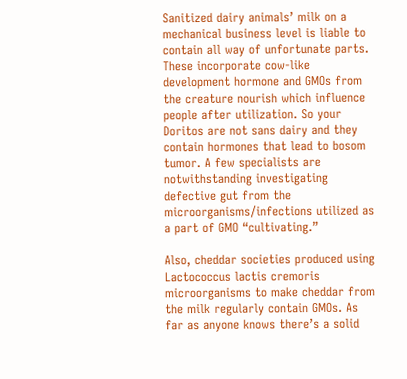Sanitized dairy animals’ milk on a mechanical business level is liable to contain all way of unfortunate parts. These incorporate cow-like development hormone and GMOs from the creature nourish which influence people after utilization. So your Doritos are not sans dairy and they contain hormones that lead to bosom tumor. A few specialists are notwithstanding investigating defective gut from the microorganisms/infections utilized as a part of GMO “cultivating.”

Also, cheddar societies produced using Lactococcus lactis cremoris microorganisms to make cheddar from the milk regularly contain GMOs. As far as anyone knows there’s a solid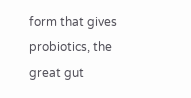form that gives probiotics, the great gut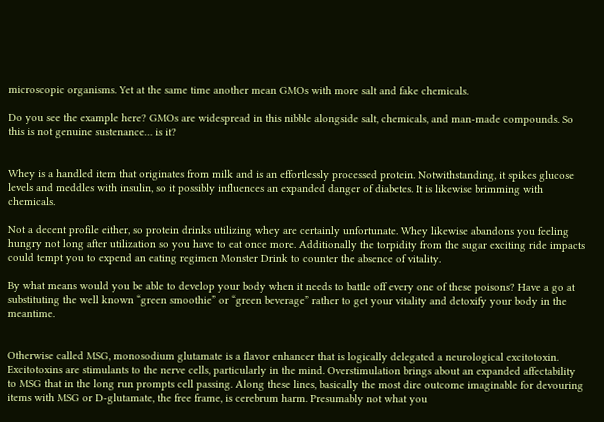microscopic organisms. Yet at the same time another mean GMOs with more salt and fake chemicals.

Do you see the example here? GMOs are widespread in this nibble alongside salt, chemicals, and man-made compounds. So this is not genuine sustenance… is it?


Whey is a handled item that originates from milk and is an effortlessly processed protein. Notwithstanding, it spikes glucose levels and meddles with insulin, so it possibly influences an expanded danger of diabetes. It is likewise brimming with chemicals.

Not a decent profile either, so protein drinks utilizing whey are certainly unfortunate. Whey likewise abandons you feeling hungry not long after utilization so you have to eat once more. Additionally the torpidity from the sugar exciting ride impacts could tempt you to expend an eating regimen Monster Drink to counter the absence of vitality.

By what means would you be able to develop your body when it needs to battle off every one of these poisons? Have a go at substituting the well known “green smoothie” or “green beverage” rather to get your vitality and detoxify your body in the meantime.


Otherwise called MSG, monosodium glutamate is a flavor enhancer that is logically delegated a neurological excitotoxin. Excitotoxins are stimulants to the nerve cells, particularly in the mind. Overstimulation brings about an expanded affectability to MSG that in the long run prompts cell passing. Along these lines, basically the most dire outcome imaginable for devouring items with MSG or D-glutamate, the free frame, is cerebrum harm. Presumably not what you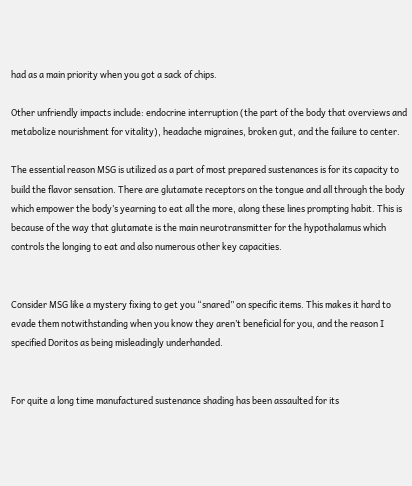had as a main priority when you got a sack of chips.

Other unfriendly impacts include: endocrine interruption (the part of the body that overviews and metabolize nourishment for vitality), headache migraines, broken gut, and the failure to center.

The essential reason MSG is utilized as a part of most prepared sustenances is for its capacity to build the flavor sensation. There are glutamate receptors on the tongue and all through the body which empower the body’s yearning to eat all the more, along these lines prompting habit. This is because of the way that glutamate is the main neurotransmitter for the hypothalamus which controls the longing to eat and also numerous other key capacities.


Consider MSG like a mystery fixing to get you “snared” on specific items. This makes it hard to evade them notwithstanding when you know they aren’t beneficial for you, and the reason I specified Doritos as being misleadingly underhanded.


For quite a long time manufactured sustenance shading has been assaulted for its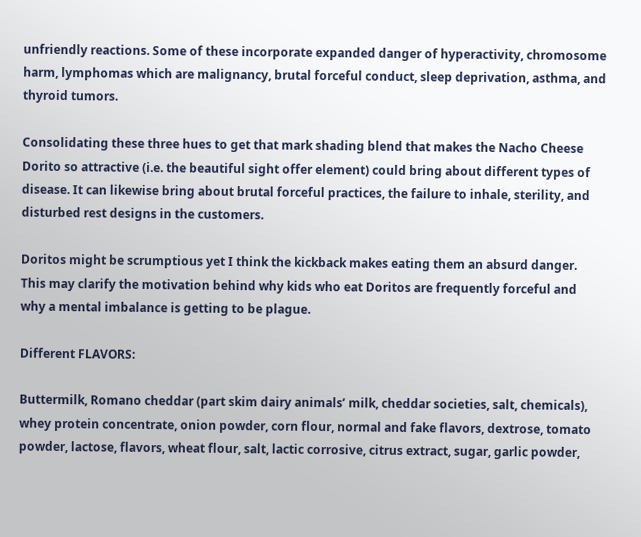unfriendly reactions. Some of these incorporate expanded danger of hyperactivity, chromosome harm, lymphomas which are malignancy, brutal forceful conduct, sleep deprivation, asthma, and thyroid tumors.

Consolidating these three hues to get that mark shading blend that makes the Nacho Cheese Dorito so attractive (i.e. the beautiful sight offer element) could bring about different types of disease. It can likewise bring about brutal forceful practices, the failure to inhale, sterility, and disturbed rest designs in the customers.

Doritos might be scrumptious yet I think the kickback makes eating them an absurd danger. This may clarify the motivation behind why kids who eat Doritos are frequently forceful and why a mental imbalance is getting to be plague.

Different FLAVORS:

Buttermilk, Romano cheddar (part skim dairy animals’ milk, cheddar societies, salt, chemicals), whey protein concentrate, onion powder, corn flour, normal and fake flavors, dextrose, tomato powder, lactose, flavors, wheat flour, salt, lactic corrosive, citrus extract, sugar, garlic powder,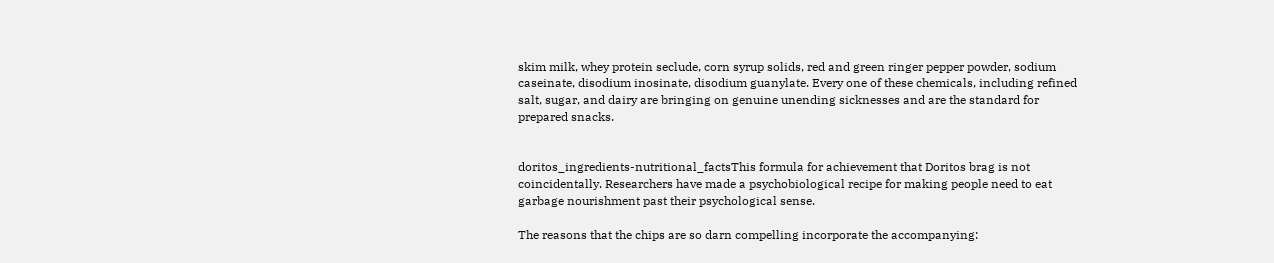skim milk, whey protein seclude, corn syrup solids, red and green ringer pepper powder, sodium caseinate, disodium inosinate, disodium guanylate. Every one of these chemicals, including refined salt, sugar, and dairy are bringing on genuine unending sicknesses and are the standard for prepared snacks.


doritos_ingredients-nutritional_factsThis formula for achievement that Doritos brag is not coincidentally. Researchers have made a psychobiological recipe for making people need to eat garbage nourishment past their psychological sense.

The reasons that the chips are so darn compelling incorporate the accompanying: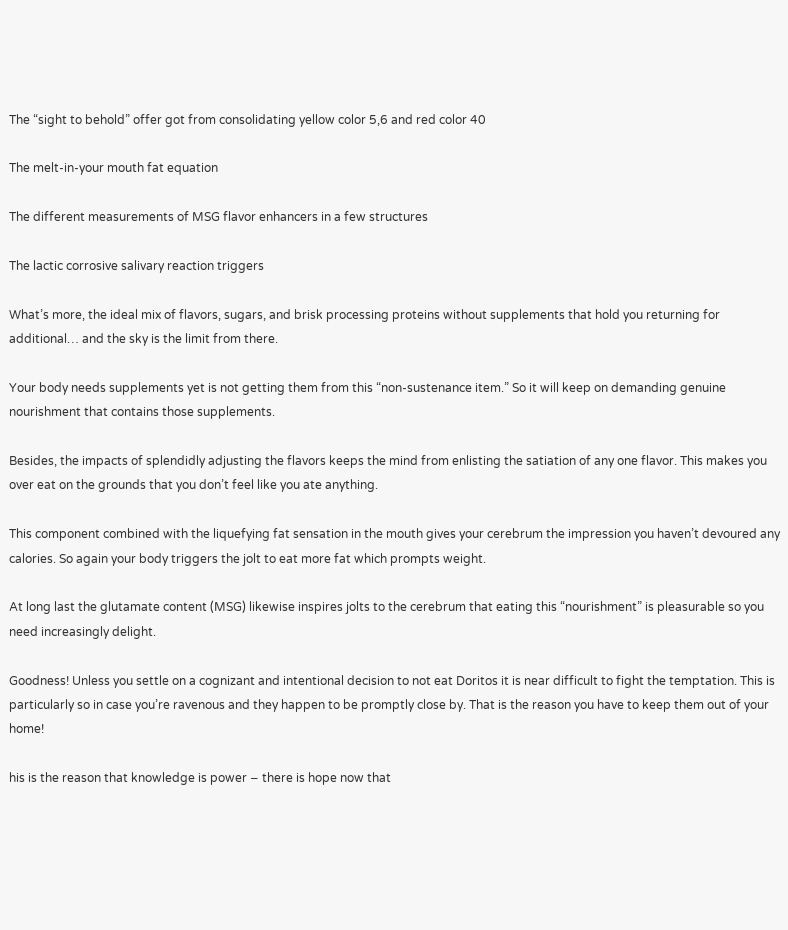The “sight to behold” offer got from consolidating yellow color 5,6 and red color 40

The melt-in-your mouth fat equation

The different measurements of MSG flavor enhancers in a few structures

The lactic corrosive salivary reaction triggers

What’s more, the ideal mix of flavors, sugars, and brisk processing proteins without supplements that hold you returning for additional… and the sky is the limit from there.

Your body needs supplements yet is not getting them from this “non-sustenance item.” So it will keep on demanding genuine nourishment that contains those supplements.

Besides, the impacts of splendidly adjusting the flavors keeps the mind from enlisting the satiation of any one flavor. This makes you over eat on the grounds that you don’t feel like you ate anything.

This component combined with the liquefying fat sensation in the mouth gives your cerebrum the impression you haven’t devoured any calories. So again your body triggers the jolt to eat more fat which prompts weight.

At long last the glutamate content (MSG) likewise inspires jolts to the cerebrum that eating this “nourishment” is pleasurable so you need increasingly delight.

Goodness! Unless you settle on a cognizant and intentional decision to not eat Doritos it is near difficult to fight the temptation. This is particularly so in case you’re ravenous and they happen to be promptly close by. That is the reason you have to keep them out of your home!

his is the reason that knowledge is power − there is hope now that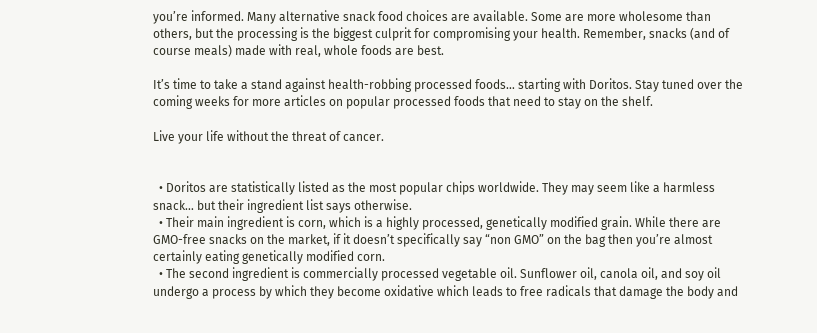you’re informed. Many alternative snack food choices are available. Some are more wholesome than others, but the processing is the biggest culprit for compromising your health. Remember, snacks (and of course meals) made with real, whole foods are best.

It’s time to take a stand against health-robbing processed foods… starting with Doritos. Stay tuned over the coming weeks for more articles on popular processed foods that need to stay on the shelf.

Live your life without the threat of cancer.


  • Doritos are statistically listed as the most popular chips worldwide. They may seem like a harmless snack… but their ingredient list says otherwise.
  • Their main ingredient is corn, which is a highly processed, genetically modified grain. While there are GMO-free snacks on the market, if it doesn’t specifically say “non GMO” on the bag then you’re almost certainly eating genetically modified corn.
  • The second ingredient is commercially processed vegetable oil. Sunflower oil, canola oil, and soy oil undergo a process by which they become oxidative which leads to free radicals that damage the body and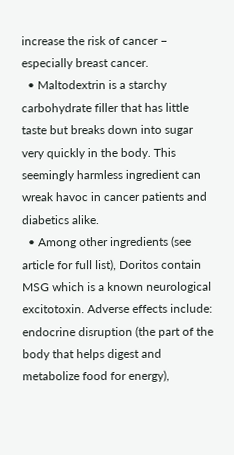increase the risk of cancer − especially breast cancer.
  • Maltodextrin is a starchy carbohydrate filler that has little taste but breaks down into sugar very quickly in the body. This seemingly harmless ingredient can wreak havoc in cancer patients and diabetics alike.
  • Among other ingredients (see article for full list), Doritos contain MSG which is a known neurological excitotoxin. Adverse effects include: endocrine disruption (the part of the body that helps digest and metabolize food for energy),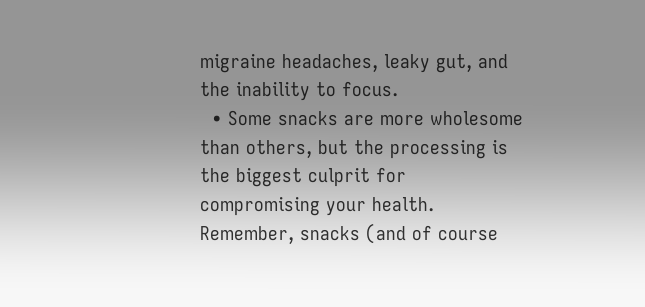migraine headaches, leaky gut, and the inability to focus.
  • Some snacks are more wholesome than others, but the processing is the biggest culprit for compromising your health. Remember, snacks (and of course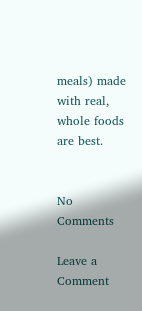meals) made with real, whole foods are best.


No Comments

Leave a Comment